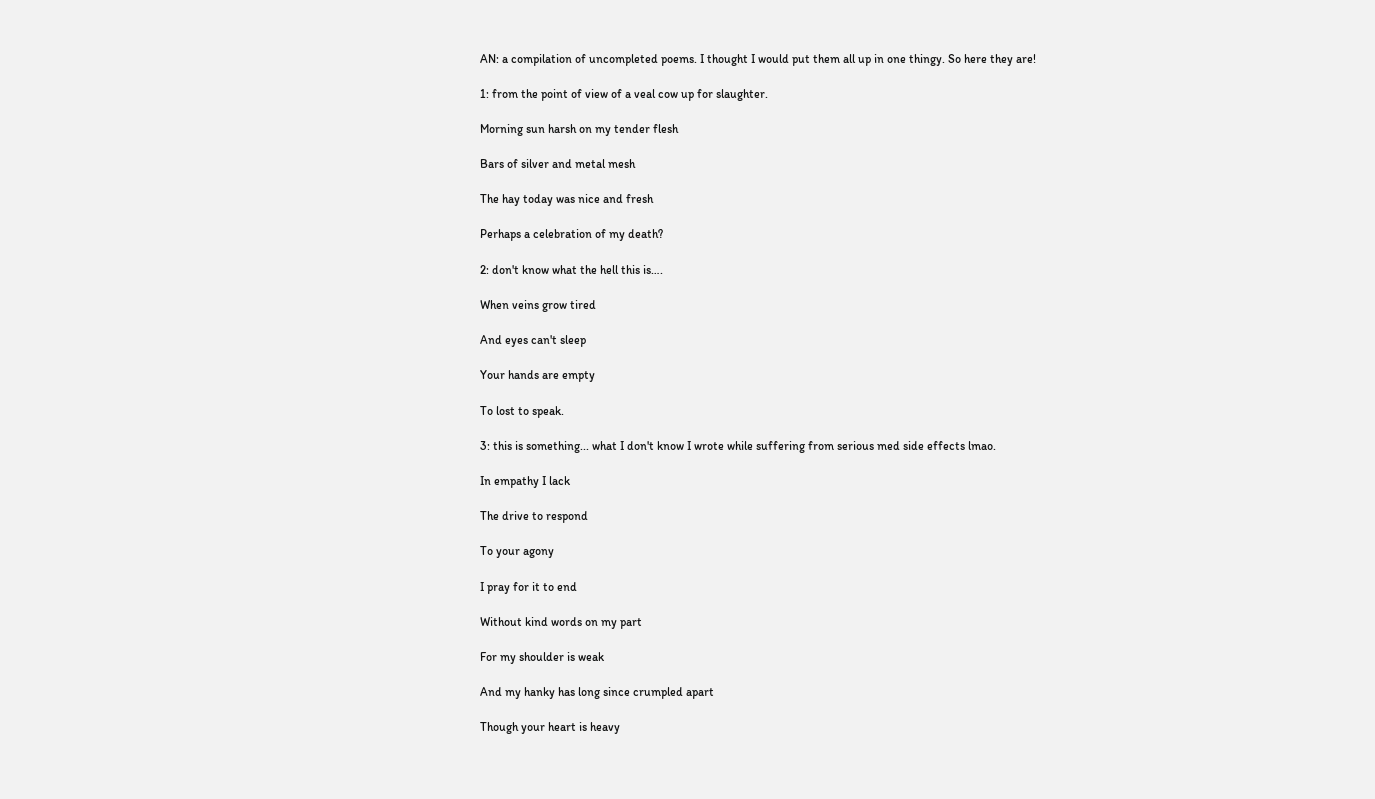AN: a compilation of uncompleted poems. I thought I would put them all up in one thingy. So here they are!

1: from the point of view of a veal cow up for slaughter.

Morning sun harsh on my tender flesh

Bars of silver and metal mesh

The hay today was nice and fresh

Perhaps a celebration of my death?

2: don't know what the hell this is….

When veins grow tired

And eyes can't sleep

Your hands are empty

To lost to speak.

3: this is something... what I don't know I wrote while suffering from serious med side effects lmao.

In empathy I lack

The drive to respond

To your agony

I pray for it to end

Without kind words on my part

For my shoulder is weak

And my hanky has long since crumpled apart

Though your heart is heavy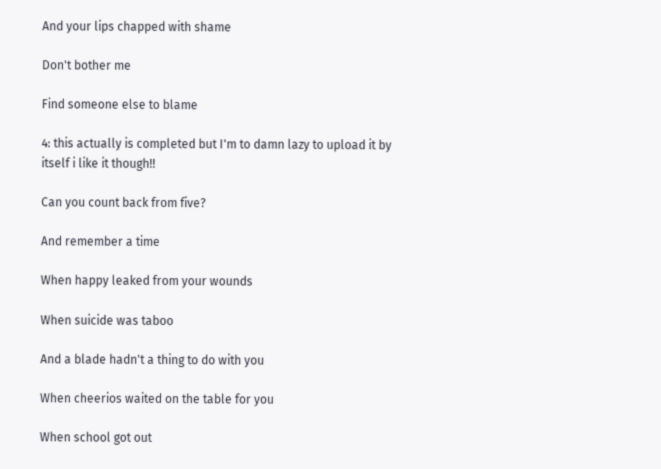And your lips chapped with shame

Don't bother me

Find someone else to blame

4: this actually is completed but I'm to damn lazy to upload it by itself i like it though!!

Can you count back from five?

And remember a time

When happy leaked from your wounds

When suicide was taboo

And a blade hadn't a thing to do with you

When cheerios waited on the table for you

When school got out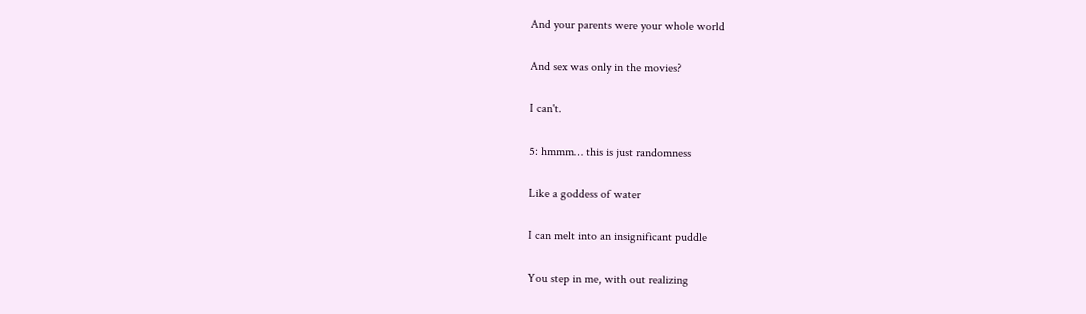And your parents were your whole world

And sex was only in the movies?

I can't.

5: hmmm… this is just randomness

Like a goddess of water

I can melt into an insignificant puddle

You step in me, with out realizing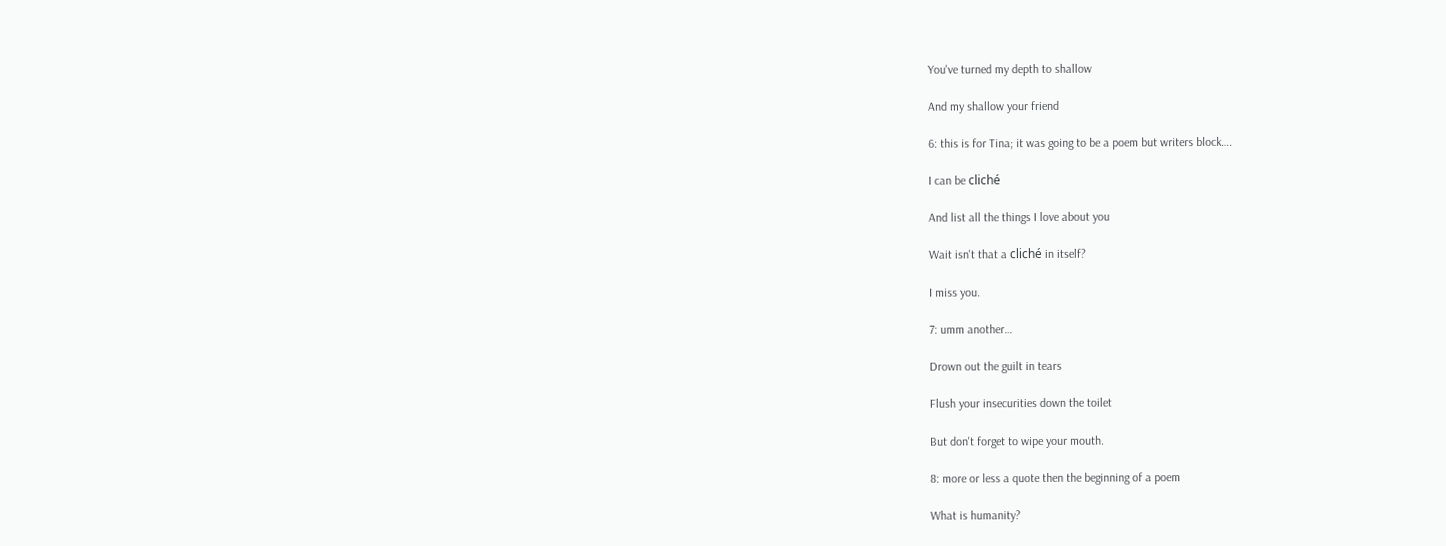You've turned my depth to shallow

And my shallow your friend

6: this is for Tina; it was going to be a poem but writers block….

I can be cliché

And list all the things I love about you

Wait isn't that a cliché in itself?

I miss you.

7: umm another…

Drown out the guilt in tears

Flush your insecurities down the toilet

But don't forget to wipe your mouth.

8: more or less a quote then the beginning of a poem

What is humanity?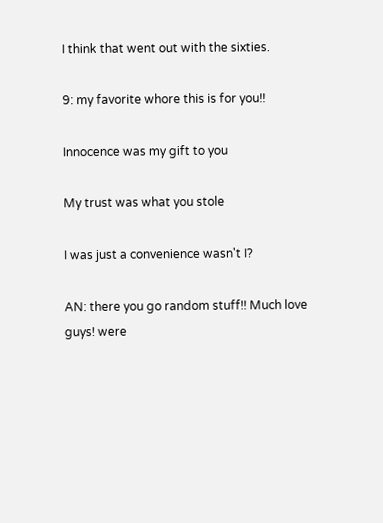I think that went out with the sixties.

9: my favorite whore this is for you!!

Innocence was my gift to you

My trust was what you stole

I was just a convenience wasn't I?

AN: there you go random stuff!! Much love guys! were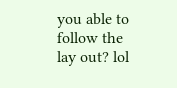you able to follow the lay out? lol